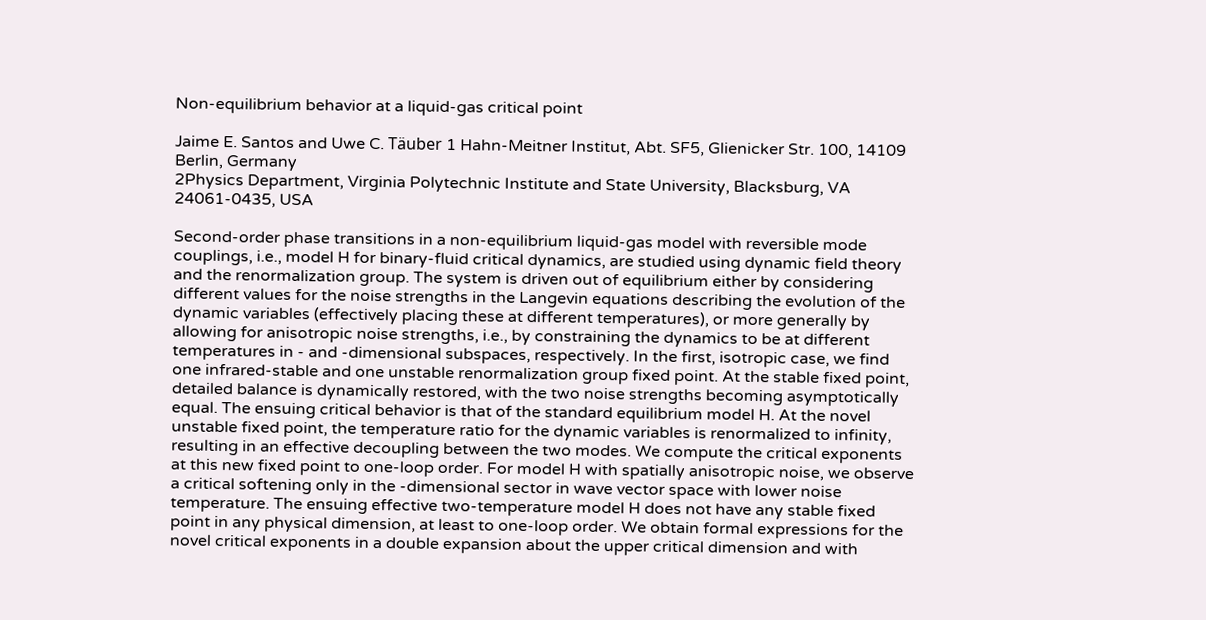Non-equilibrium behavior at a liquid-gas critical point

Jaime E. Santos and Uwe C. Täuber 1 Hahn-Meitner Institut, Abt. SF5, Glienicker Str. 100, 14109 Berlin, Germany
2Physics Department, Virginia Polytechnic Institute and State University, Blacksburg, VA 24061-0435, USA

Second-order phase transitions in a non-equilibrium liquid-gas model with reversible mode couplings, i.e., model H for binary-fluid critical dynamics, are studied using dynamic field theory and the renormalization group. The system is driven out of equilibrium either by considering different values for the noise strengths in the Langevin equations describing the evolution of the dynamic variables (effectively placing these at different temperatures), or more generally by allowing for anisotropic noise strengths, i.e., by constraining the dynamics to be at different temperatures in - and -dimensional subspaces, respectively. In the first, isotropic case, we find one infrared-stable and one unstable renormalization group fixed point. At the stable fixed point, detailed balance is dynamically restored, with the two noise strengths becoming asymptotically equal. The ensuing critical behavior is that of the standard equilibrium model H. At the novel unstable fixed point, the temperature ratio for the dynamic variables is renormalized to infinity, resulting in an effective decoupling between the two modes. We compute the critical exponents at this new fixed point to one-loop order. For model H with spatially anisotropic noise, we observe a critical softening only in the -dimensional sector in wave vector space with lower noise temperature. The ensuing effective two-temperature model H does not have any stable fixed point in any physical dimension, at least to one-loop order. We obtain formal expressions for the novel critical exponents in a double expansion about the upper critical dimension and with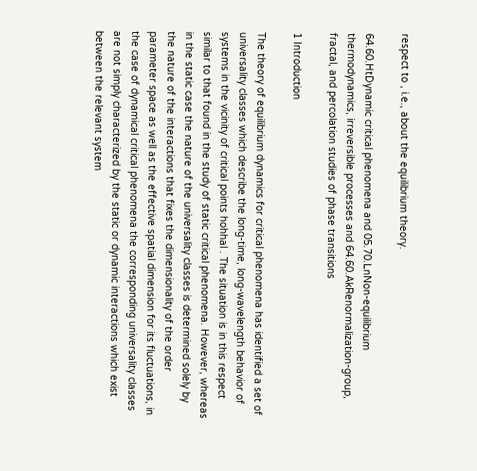respect to , i.e., about the equilibrium theory.

64.60.HtDynamic critical phenomena and 05.70.LnNon-equilibrium thermodynamics, irreversible processes and 64.60.AkRenormalization-group, fractal, and percolation studies of phase transitions

1 Introduction

The theory of equilibrium dynamics for critical phenomena has identified a set of universality classes which describe the long-time, long-wavelength behavior of systems in the vicinity of critical points hohhal . The situation is in this respect similar to that found in the study of static critical phenomena. However, whereas in the static case the nature of the universality classes is determined solely by the nature of the interactions that fixes the dimensionality of the order parameter space as well as the effective spatial dimension for its fluctuations, in the case of dynamical critical phenomena the corresponding universality classes are not simply characterized by the static or dynamic interactions which exist between the relevant system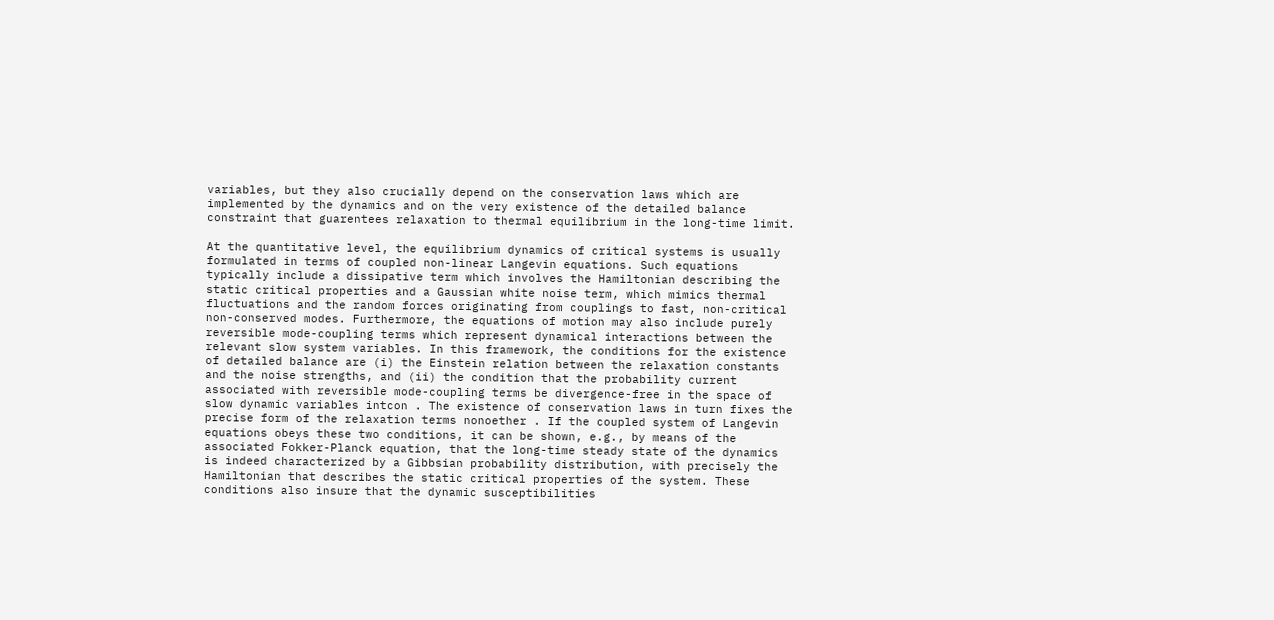variables, but they also crucially depend on the conservation laws which are implemented by the dynamics and on the very existence of the detailed balance constraint that guarentees relaxation to thermal equilibrium in the long-time limit.

At the quantitative level, the equilibrium dynamics of critical systems is usually formulated in terms of coupled non-linear Langevin equations. Such equations typically include a dissipative term which involves the Hamiltonian describing the static critical properties and a Gaussian white noise term, which mimics thermal fluctuations and the random forces originating from couplings to fast, non-critical non-conserved modes. Furthermore, the equations of motion may also include purely reversible mode-coupling terms which represent dynamical interactions between the relevant slow system variables. In this framework, the conditions for the existence of detailed balance are (i) the Einstein relation between the relaxation constants and the noise strengths, and (ii) the condition that the probability current associated with reversible mode-coupling terms be divergence-free in the space of slow dynamic variables intcon . The existence of conservation laws in turn fixes the precise form of the relaxation terms nonoether . If the coupled system of Langevin equations obeys these two conditions, it can be shown, e.g., by means of the associated Fokker-Planck equation, that the long-time steady state of the dynamics is indeed characterized by a Gibbsian probability distribution, with precisely the Hamiltonian that describes the static critical properties of the system. These conditions also insure that the dynamic susceptibilities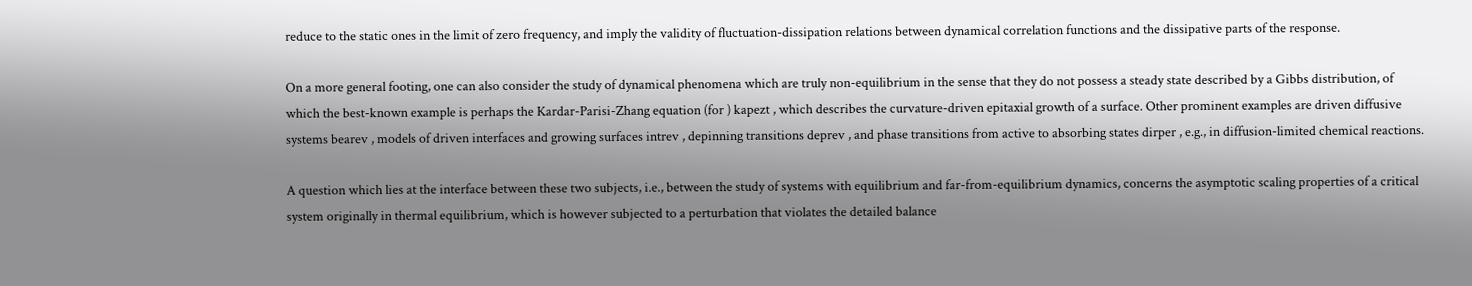reduce to the static ones in the limit of zero frequency, and imply the validity of fluctuation-dissipation relations between dynamical correlation functions and the dissipative parts of the response.

On a more general footing, one can also consider the study of dynamical phenomena which are truly non-equilibrium in the sense that they do not possess a steady state described by a Gibbs distribution, of which the best-known example is perhaps the Kardar-Parisi-Zhang equation (for ) kapezt , which describes the curvature-driven epitaxial growth of a surface. Other prominent examples are driven diffusive systems bearev , models of driven interfaces and growing surfaces intrev , depinning transitions deprev , and phase transitions from active to absorbing states dirper , e.g., in diffusion-limited chemical reactions.

A question which lies at the interface between these two subjects, i.e., between the study of systems with equilibrium and far-from-equilibrium dynamics, concerns the asymptotic scaling properties of a critical system originally in thermal equilibrium, which is however subjected to a perturbation that violates the detailed balance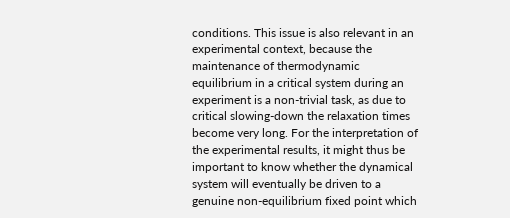conditions. This issue is also relevant in an experimental context, because the maintenance of thermodynamic equilibrium in a critical system during an experiment is a non-trivial task, as due to critical slowing-down the relaxation times become very long. For the interpretation of the experimental results, it might thus be important to know whether the dynamical system will eventually be driven to a genuine non-equilibrium fixed point which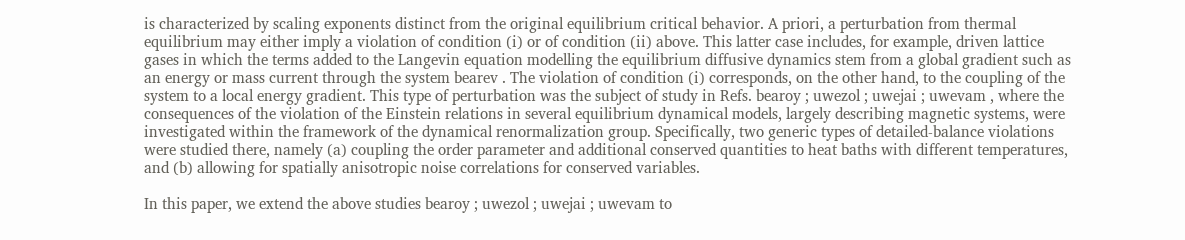is characterized by scaling exponents distinct from the original equilibrium critical behavior. A priori, a perturbation from thermal equilibrium may either imply a violation of condition (i) or of condition (ii) above. This latter case includes, for example, driven lattice gases in which the terms added to the Langevin equation modelling the equilibrium diffusive dynamics stem from a global gradient such as an energy or mass current through the system bearev . The violation of condition (i) corresponds, on the other hand, to the coupling of the system to a local energy gradient. This type of perturbation was the subject of study in Refs. bearoy ; uwezol ; uwejai ; uwevam , where the consequences of the violation of the Einstein relations in several equilibrium dynamical models, largely describing magnetic systems, were investigated within the framework of the dynamical renormalization group. Specifically, two generic types of detailed-balance violations were studied there, namely (a) coupling the order parameter and additional conserved quantities to heat baths with different temperatures, and (b) allowing for spatially anisotropic noise correlations for conserved variables.

In this paper, we extend the above studies bearoy ; uwezol ; uwejai ; uwevam to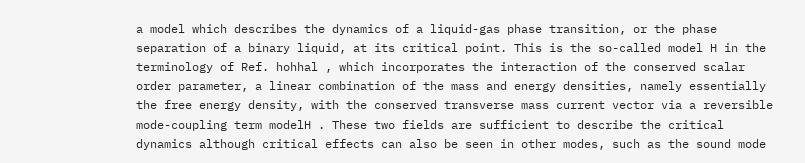a model which describes the dynamics of a liquid-gas phase transition, or the phase separation of a binary liquid, at its critical point. This is the so-called model H in the terminology of Ref. hohhal , which incorporates the interaction of the conserved scalar order parameter, a linear combination of the mass and energy densities, namely essentially the free energy density, with the conserved transverse mass current vector via a reversible mode-coupling term modelH . These two fields are sufficient to describe the critical dynamics although critical effects can also be seen in other modes, such as the sound mode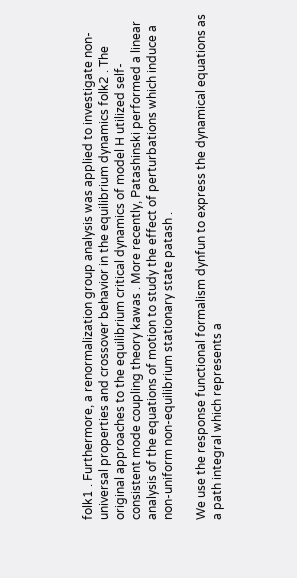folk1 . Furthermore, a renormalization group analysis was applied to investigate non-universal properties and crossover behavior in the equilibrium dynamics folk2 . The original approaches to the equilibrium critical dynamics of model H utilized self-consistent mode coupling theory kawas . More recently, Patashinski performed a linear analysis of the equations of motion to study the effect of perturbations which induce a non-uniform non-equilibrium stationary state patash .

We use the response functional formalism dynfun to express the dynamical equations as a path integral which represents a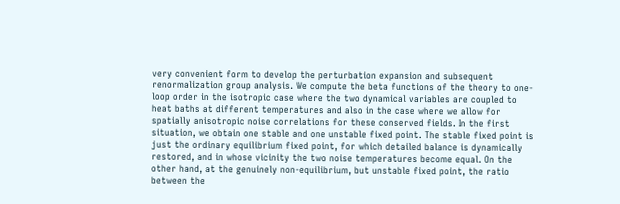very convenient form to develop the perturbation expansion and subsequent renormalization group analysis. We compute the beta functions of the theory to one-loop order in the isotropic case where the two dynamical variables are coupled to heat baths at different temperatures and also in the case where we allow for spatially anisotropic noise correlations for these conserved fields. In the first situation, we obtain one stable and one unstable fixed point. The stable fixed point is just the ordinary equilibrium fixed point, for which detailed balance is dynamically restored, and in whose vicinity the two noise temperatures become equal. On the other hand, at the genuinely non-equilibrium, but unstable fixed point, the ratio between the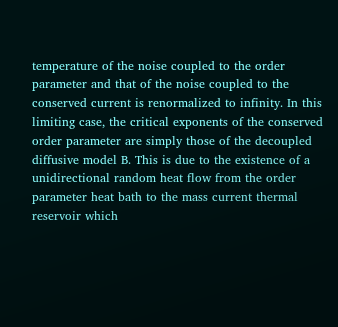temperature of the noise coupled to the order parameter and that of the noise coupled to the conserved current is renormalized to infinity. In this limiting case, the critical exponents of the conserved order parameter are simply those of the decoupled diffusive model B. This is due to the existence of a unidirectional random heat flow from the order parameter heat bath to the mass current thermal reservoir which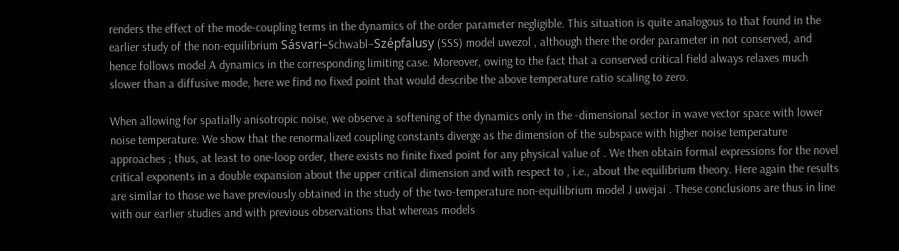renders the effect of the mode-coupling terms in the dynamics of the order parameter negligible. This situation is quite analogous to that found in the earlier study of the non-equilibrium Sásvari–Schwabl–Szépfalusy (SSS) model uwezol , although there the order parameter in not conserved, and hence follows model A dynamics in the corresponding limiting case. Moreover, owing to the fact that a conserved critical field always relaxes much slower than a diffusive mode, here we find no fixed point that would describe the above temperature ratio scaling to zero.

When allowing for spatially anisotropic noise, we observe a softening of the dynamics only in the -dimensional sector in wave vector space with lower noise temperature. We show that the renormalized coupling constants diverge as the dimension of the subspace with higher noise temperature approaches ; thus, at least to one-loop order, there exists no finite fixed point for any physical value of . We then obtain formal expressions for the novel critical exponents in a double expansion about the upper critical dimension and with respect to , i.e., about the equilibrium theory. Here again the results are similar to those we have previously obtained in the study of the two-temperature non-equilibrium model J uwejai . These conclusions are thus in line with our earlier studies and with previous observations that whereas models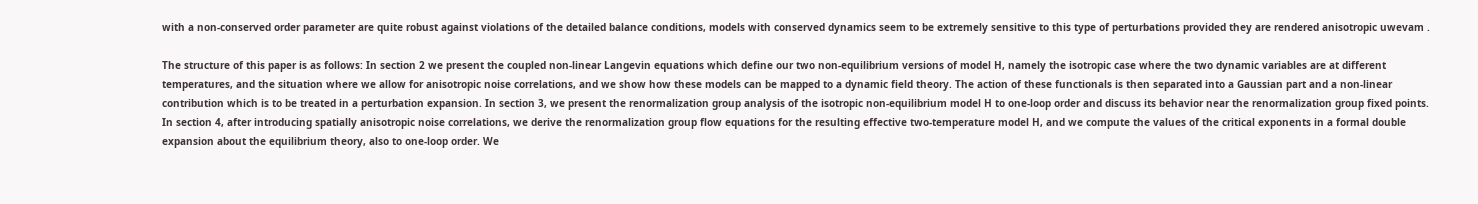with a non-conserved order parameter are quite robust against violations of the detailed balance conditions, models with conserved dynamics seem to be extremely sensitive to this type of perturbations provided they are rendered anisotropic uwevam .

The structure of this paper is as follows: In section 2 we present the coupled non-linear Langevin equations which define our two non-equilibrium versions of model H, namely the isotropic case where the two dynamic variables are at different temperatures, and the situation where we allow for anisotropic noise correlations, and we show how these models can be mapped to a dynamic field theory. The action of these functionals is then separated into a Gaussian part and a non-linear contribution which is to be treated in a perturbation expansion. In section 3, we present the renormalization group analysis of the isotropic non-equilibrium model H to one-loop order and discuss its behavior near the renormalization group fixed points. In section 4, after introducing spatially anisotropic noise correlations, we derive the renormalization group flow equations for the resulting effective two-temperature model H, and we compute the values of the critical exponents in a formal double expansion about the equilibrium theory, also to one-loop order. We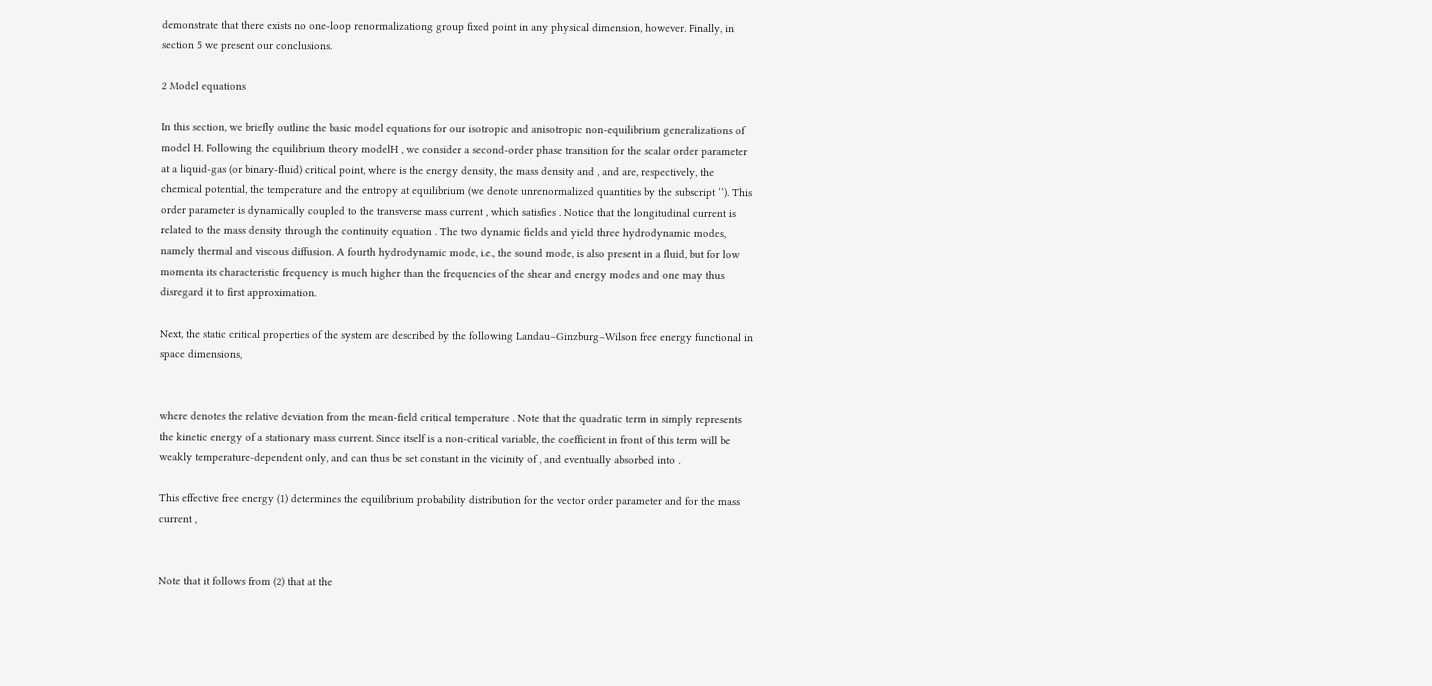demonstrate that there exists no one-loop renormalizationg group fixed point in any physical dimension, however. Finally, in section 5 we present our conclusions.

2 Model equations

In this section, we briefly outline the basic model equations for our isotropic and anisotropic non-equilibrium generalizations of model H. Following the equilibrium theory modelH , we consider a second-order phase transition for the scalar order parameter at a liquid-gas (or binary-fluid) critical point, where is the energy density, the mass density and , and are, respectively, the chemical potential, the temperature and the entropy at equilibrium (we denote unrenormalized quantities by the subscript ‘’). This order parameter is dynamically coupled to the transverse mass current , which satisfies . Notice that the longitudinal current is related to the mass density through the continuity equation . The two dynamic fields and yield three hydrodynamic modes, namely thermal and viscous diffusion. A fourth hydrodynamic mode, i.e., the sound mode, is also present in a fluid, but for low momenta its characteristic frequency is much higher than the frequencies of the shear and energy modes and one may thus disregard it to first approximation.

Next, the static critical properties of the system are described by the following Landau–Ginzburg–Wilson free energy functional in space dimensions,


where denotes the relative deviation from the mean-field critical temperature . Note that the quadratic term in simply represents the kinetic energy of a stationary mass current. Since itself is a non-critical variable, the coefficient in front of this term will be weakly temperature-dependent only, and can thus be set constant in the vicinity of , and eventually absorbed into .

This effective free energy (1) determines the equilibrium probability distribution for the vector order parameter and for the mass current ,


Note that it follows from (2) that at the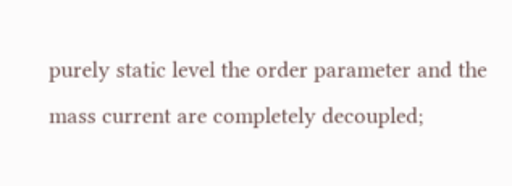purely static level the order parameter and the mass current are completely decoupled;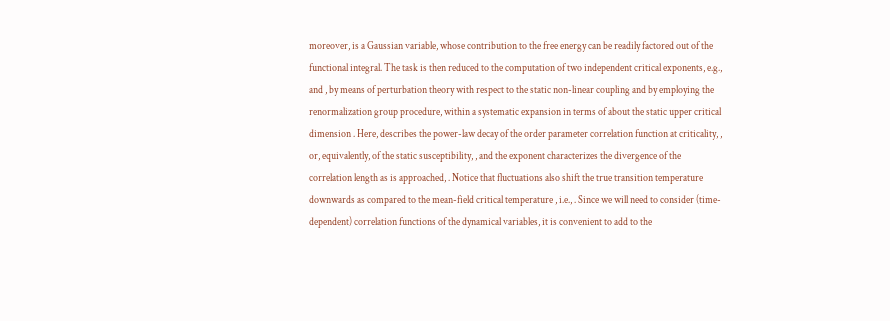moreover, is a Gaussian variable, whose contribution to the free energy can be readily factored out of the functional integral. The task is then reduced to the computation of two independent critical exponents, e.g., and , by means of perturbation theory with respect to the static non-linear coupling and by employing the renormalization group procedure, within a systematic expansion in terms of about the static upper critical dimension . Here, describes the power-law decay of the order parameter correlation function at criticality, , or, equivalently, of the static susceptibility, , and the exponent characterizes the divergence of the correlation length as is approached, . Notice that fluctuations also shift the true transition temperature downwards as compared to the mean-field critical temperature , i.e., . Since we will need to consider (time-dependent) correlation functions of the dynamical variables, it is convenient to add to the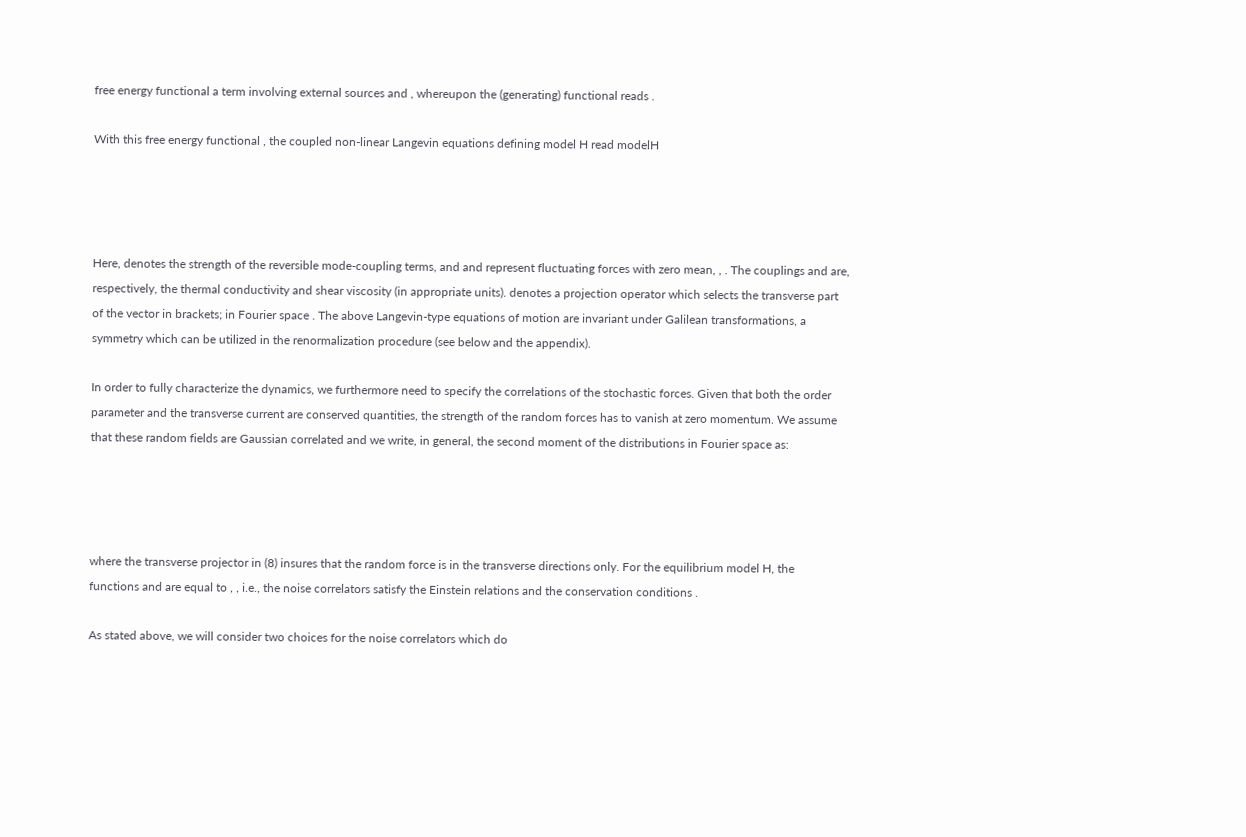free energy functional a term involving external sources and , whereupon the (generating) functional reads .

With this free energy functional , the coupled non-linear Langevin equations defining model H read modelH




Here, denotes the strength of the reversible mode-coupling terms, and and represent fluctuating forces with zero mean, , . The couplings and are, respectively, the thermal conductivity and shear viscosity (in appropriate units). denotes a projection operator which selects the transverse part of the vector in brackets; in Fourier space . The above Langevin-type equations of motion are invariant under Galilean transformations, a symmetry which can be utilized in the renormalization procedure (see below and the appendix).

In order to fully characterize the dynamics, we furthermore need to specify the correlations of the stochastic forces. Given that both the order parameter and the transverse current are conserved quantities, the strength of the random forces has to vanish at zero momentum. We assume that these random fields are Gaussian correlated and we write, in general, the second moment of the distributions in Fourier space as:




where the transverse projector in (8) insures that the random force is in the transverse directions only. For the equilibrium model H, the functions and are equal to , , i.e., the noise correlators satisfy the Einstein relations and the conservation conditions .

As stated above, we will consider two choices for the noise correlators which do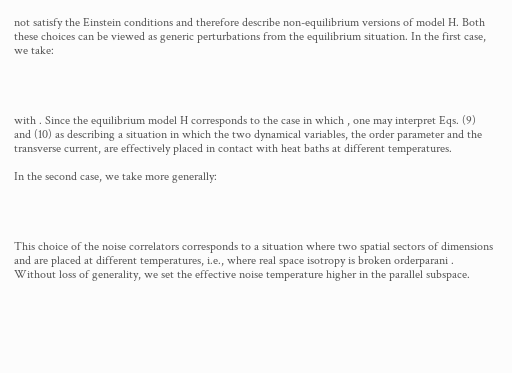not satisfy the Einstein conditions and therefore describe non-equilibrium versions of model H. Both these choices can be viewed as generic perturbations from the equilibrium situation. In the first case, we take:




with . Since the equilibrium model H corresponds to the case in which , one may interpret Eqs. (9) and (10) as describing a situation in which the two dynamical variables, the order parameter and the transverse current, are effectively placed in contact with heat baths at different temperatures.

In the second case, we take more generally:




This choice of the noise correlators corresponds to a situation where two spatial sectors of dimensions and are placed at different temperatures, i.e., where real space isotropy is broken orderparani . Without loss of generality, we set the effective noise temperature higher in the parallel subspace.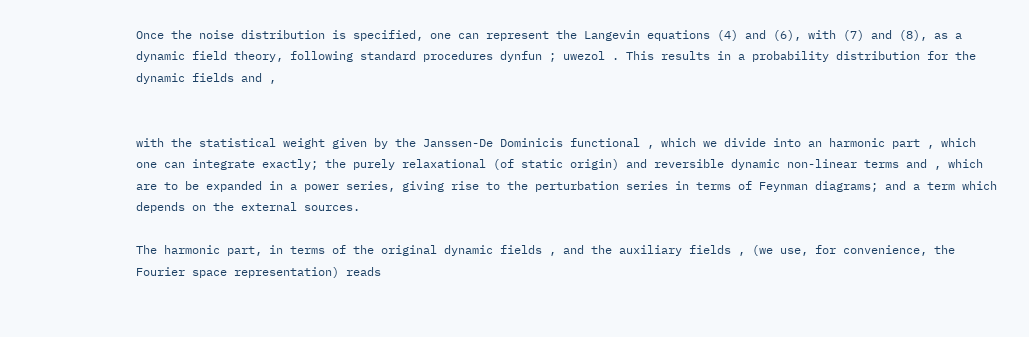Once the noise distribution is specified, one can represent the Langevin equations (4) and (6), with (7) and (8), as a dynamic field theory, following standard procedures dynfun ; uwezol . This results in a probability distribution for the dynamic fields and ,


with the statistical weight given by the Janssen-De Dominicis functional , which we divide into an harmonic part , which one can integrate exactly; the purely relaxational (of static origin) and reversible dynamic non-linear terms and , which are to be expanded in a power series, giving rise to the perturbation series in terms of Feynman diagrams; and a term which depends on the external sources.

The harmonic part, in terms of the original dynamic fields , and the auxiliary fields , (we use, for convenience, the Fourier space representation) reads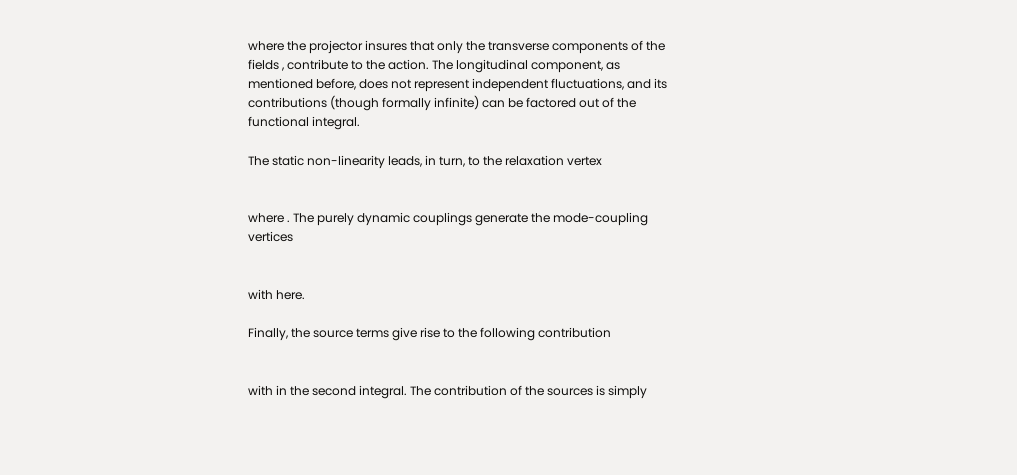where the projector insures that only the transverse components of the fields , contribute to the action. The longitudinal component, as mentioned before, does not represent independent fluctuations, and its contributions (though formally infinite) can be factored out of the functional integral.

The static non-linearity leads, in turn, to the relaxation vertex


where . The purely dynamic couplings generate the mode-coupling vertices


with here.

Finally, the source terms give rise to the following contribution


with in the second integral. The contribution of the sources is simply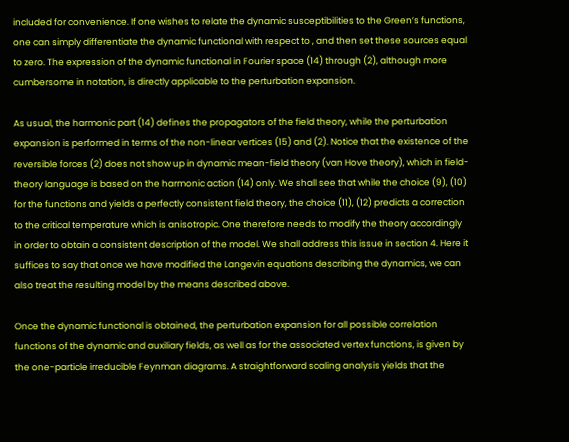included for convenience. If one wishes to relate the dynamic susceptibilities to the Green’s functions, one can simply differentiate the dynamic functional with respect to , and then set these sources equal to zero. The expression of the dynamic functional in Fourier space (14) through (2), although more cumbersome in notation, is directly applicable to the perturbation expansion.

As usual, the harmonic part (14) defines the propagators of the field theory, while the perturbation expansion is performed in terms of the non-linear vertices (15) and (2). Notice that the existence of the reversible forces (2) does not show up in dynamic mean-field theory (van Hove theory), which in field-theory language is based on the harmonic action (14) only. We shall see that while the choice (9), (10) for the functions and yields a perfectly consistent field theory, the choice (11), (12) predicts a correction to the critical temperature which is anisotropic. One therefore needs to modify the theory accordingly in order to obtain a consistent description of the model. We shall address this issue in section 4. Here it suffices to say that once we have modified the Langevin equations describing the dynamics, we can also treat the resulting model by the means described above.

Once the dynamic functional is obtained, the perturbation expansion for all possible correlation functions of the dynamic and auxiliary fields, as well as for the associated vertex functions, is given by the one-particle irreducible Feynman diagrams. A straightforward scaling analysis yields that the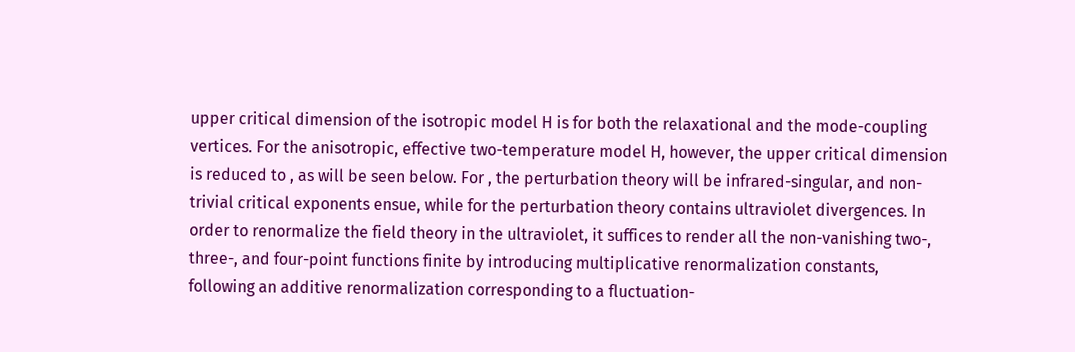upper critical dimension of the isotropic model H is for both the relaxational and the mode-coupling vertices. For the anisotropic, effective two-temperature model H, however, the upper critical dimension is reduced to , as will be seen below. For , the perturbation theory will be infrared-singular, and non-trivial critical exponents ensue, while for the perturbation theory contains ultraviolet divergences. In order to renormalize the field theory in the ultraviolet, it suffices to render all the non-vanishing two-, three-, and four-point functions finite by introducing multiplicative renormalization constants, following an additive renormalization corresponding to a fluctuation-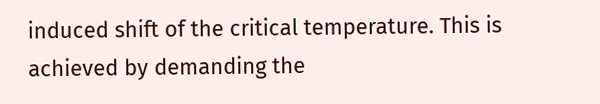induced shift of the critical temperature. This is achieved by demanding the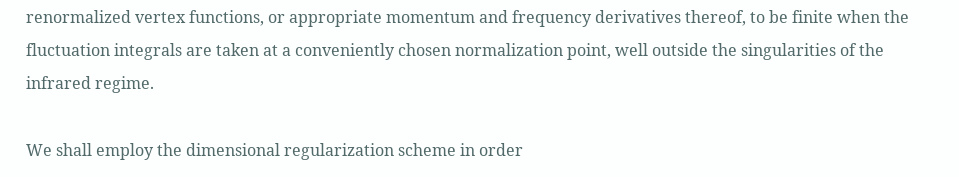renormalized vertex functions, or appropriate momentum and frequency derivatives thereof, to be finite when the fluctuation integrals are taken at a conveniently chosen normalization point, well outside the singularities of the infrared regime.

We shall employ the dimensional regularization scheme in order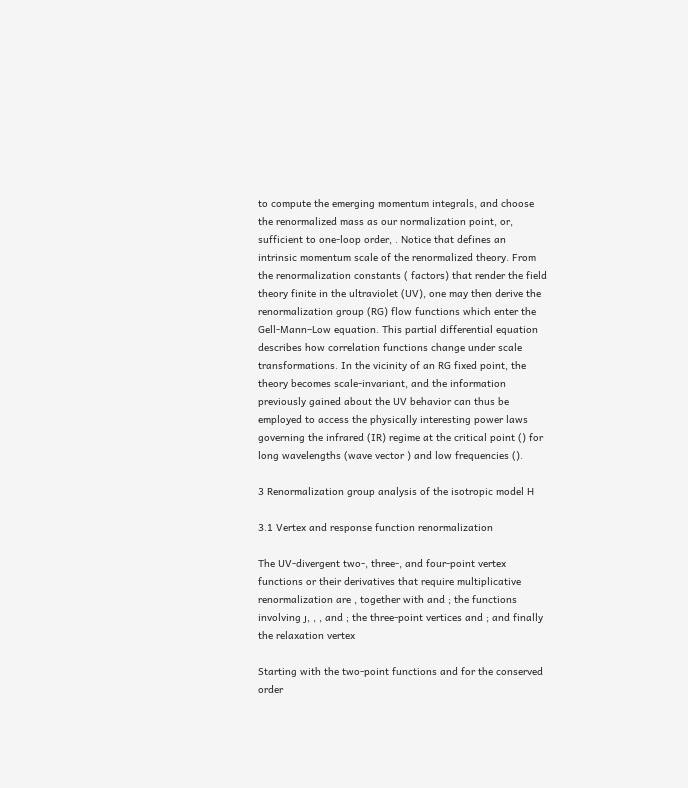to compute the emerging momentum integrals, and choose the renormalized mass as our normalization point, or, sufficient to one-loop order, . Notice that defines an intrinsic momentum scale of the renormalized theory. From the renormalization constants ( factors) that render the field theory finite in the ultraviolet (UV), one may then derive the renormalization group (RG) flow functions which enter the Gell-Mann–Low equation. This partial differential equation describes how correlation functions change under scale transformations. In the vicinity of an RG fixed point, the theory becomes scale-invariant, and the information previously gained about the UV behavior can thus be employed to access the physically interesting power laws governing the infrared (IR) regime at the critical point () for long wavelengths (wave vector ) and low frequencies ().

3 Renormalization group analysis of the isotropic model H

3.1 Vertex and response function renormalization

The UV-divergent two-, three-, and four-point vertex functions or their derivatives that require multiplicative renormalization are , together with and ; the functions involving ȷ, , , and ; the three-point vertices and ; and finally the relaxation vertex

Starting with the two-point functions and for the conserved order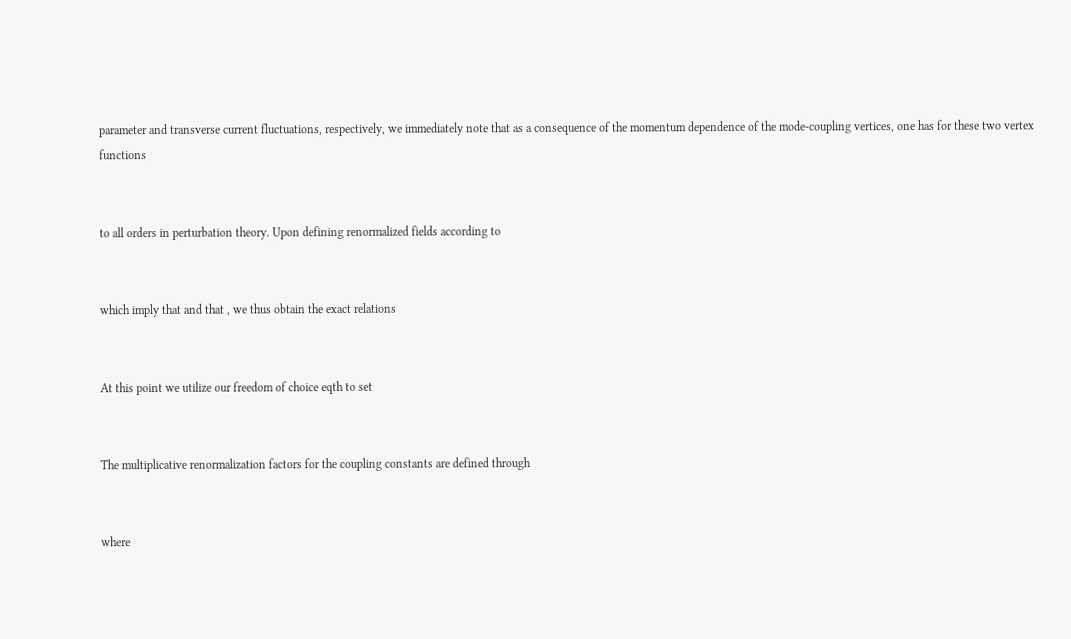parameter and transverse current fluctuations, respectively, we immediately note that as a consequence of the momentum dependence of the mode-coupling vertices, one has for these two vertex functions


to all orders in perturbation theory. Upon defining renormalized fields according to


which imply that and that , we thus obtain the exact relations


At this point we utilize our freedom of choice eqth to set


The multiplicative renormalization factors for the coupling constants are defined through


where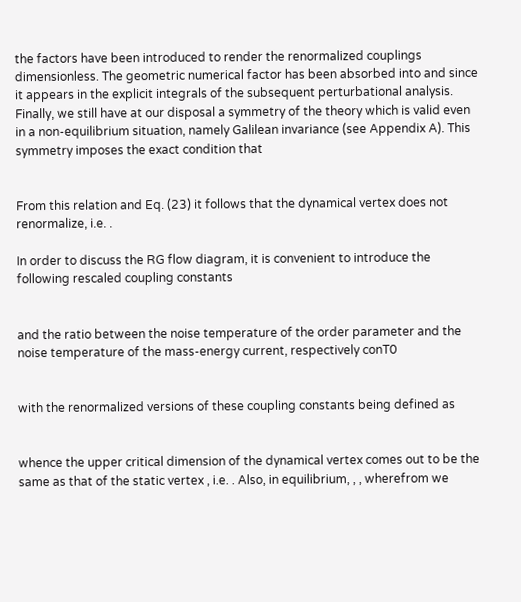the factors have been introduced to render the renormalized couplings dimensionless. The geometric numerical factor has been absorbed into and since it appears in the explicit integrals of the subsequent perturbational analysis. Finally, we still have at our disposal a symmetry of the theory which is valid even in a non-equilibrium situation, namely Galilean invariance (see Appendix A). This symmetry imposes the exact condition that


From this relation and Eq. (23) it follows that the dynamical vertex does not renormalize, i.e. .

In order to discuss the RG flow diagram, it is convenient to introduce the following rescaled coupling constants


and the ratio between the noise temperature of the order parameter and the noise temperature of the mass-energy current, respectively conT0


with the renormalized versions of these coupling constants being defined as


whence the upper critical dimension of the dynamical vertex comes out to be the same as that of the static vertex , i.e. . Also, in equilibrium, , , wherefrom we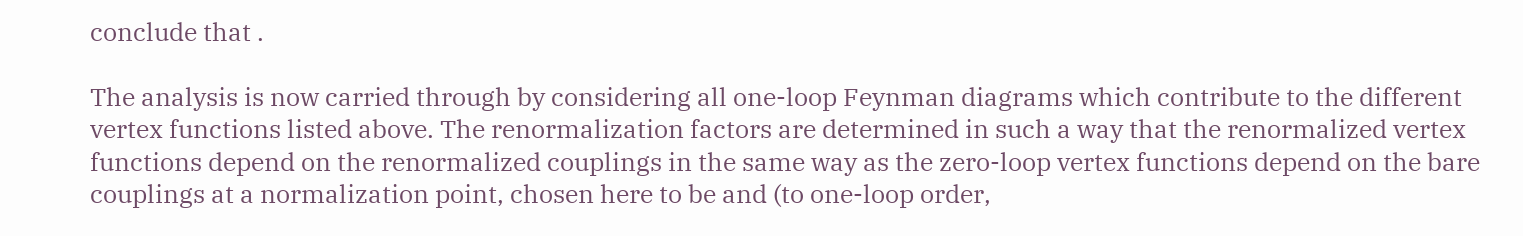conclude that .

The analysis is now carried through by considering all one-loop Feynman diagrams which contribute to the different vertex functions listed above. The renormalization factors are determined in such a way that the renormalized vertex functions depend on the renormalized couplings in the same way as the zero-loop vertex functions depend on the bare couplings at a normalization point, chosen here to be and (to one-loop order,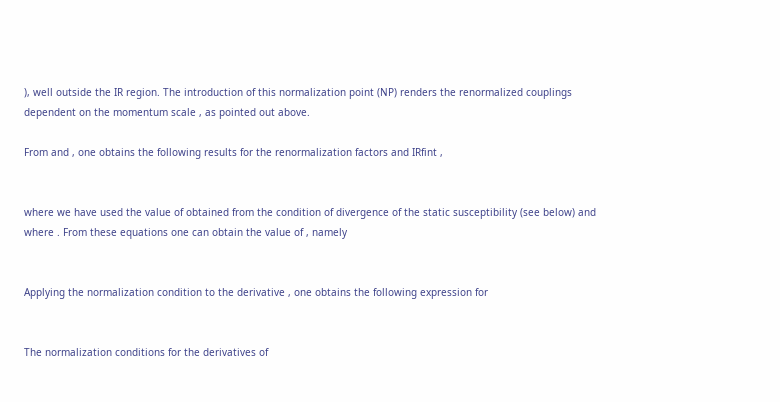), well outside the IR region. The introduction of this normalization point (NP) renders the renormalized couplings dependent on the momentum scale , as pointed out above.

From and , one obtains the following results for the renormalization factors and IRfint ,


where we have used the value of obtained from the condition of divergence of the static susceptibility (see below) and where . From these equations one can obtain the value of , namely


Applying the normalization condition to the derivative , one obtains the following expression for


The normalization conditions for the derivatives of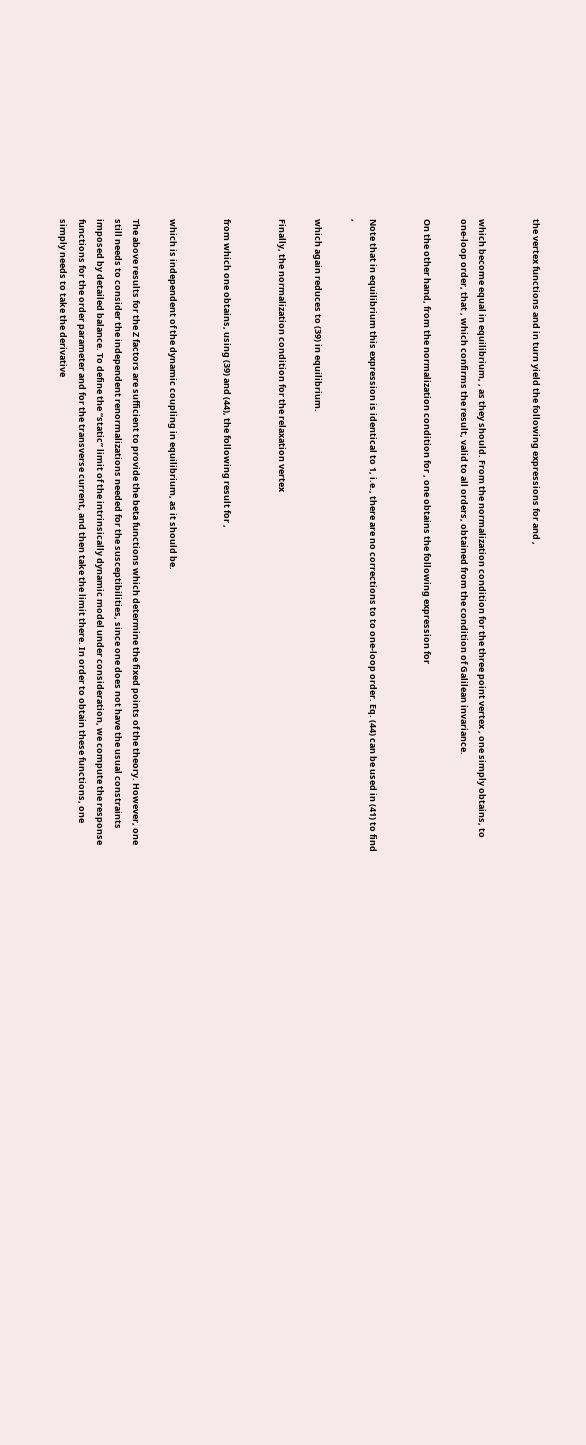the vertex functions and in turn yield the following expressions for and ,


which become equal in equilibrium, , as they should. From the normalization condition for the three point vertex , one simply obtains, to one-loop order, that , which confirms the result, valid to all orders, obtained from the condition of Galilean invariance.

On the other hand, from the normalization condition for , one obtains the following expression for


Note that in equilibrium this expression is identical to 1, i.e., there are no corrections to to one-loop order. Eq. (44) can be used in (41) to find ,

which again reduces to (39) in equilibrium.

Finally, the normalization condition for the relaxation vertex


from which one obtains, using (39) and (44), the following result for ,


which is independent of the dynamic coupling in equilibrium, as it should be.

The above results for the Z factors are sufficient to provide the beta functions which determine the fixed points of the theory. However, one still needs to consider the independent renormalizations needed for the susceptibilities, since one does not have the usual constraints imposed by detailed balance. To define the “static” limit of the intrinsically dynamic model under consideration, we compute the response functions for the order parameter and for the transverse current, and then take the limit there. In order to obtain these functions, one simply needs to take the derivative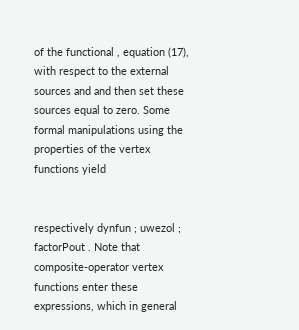of the functional , equation (17), with respect to the external sources and and then set these sources equal to zero. Some formal manipulations using the properties of the vertex functions yield


respectively dynfun ; uwezol ; factorPout . Note that composite-operator vertex functions enter these expressions, which in general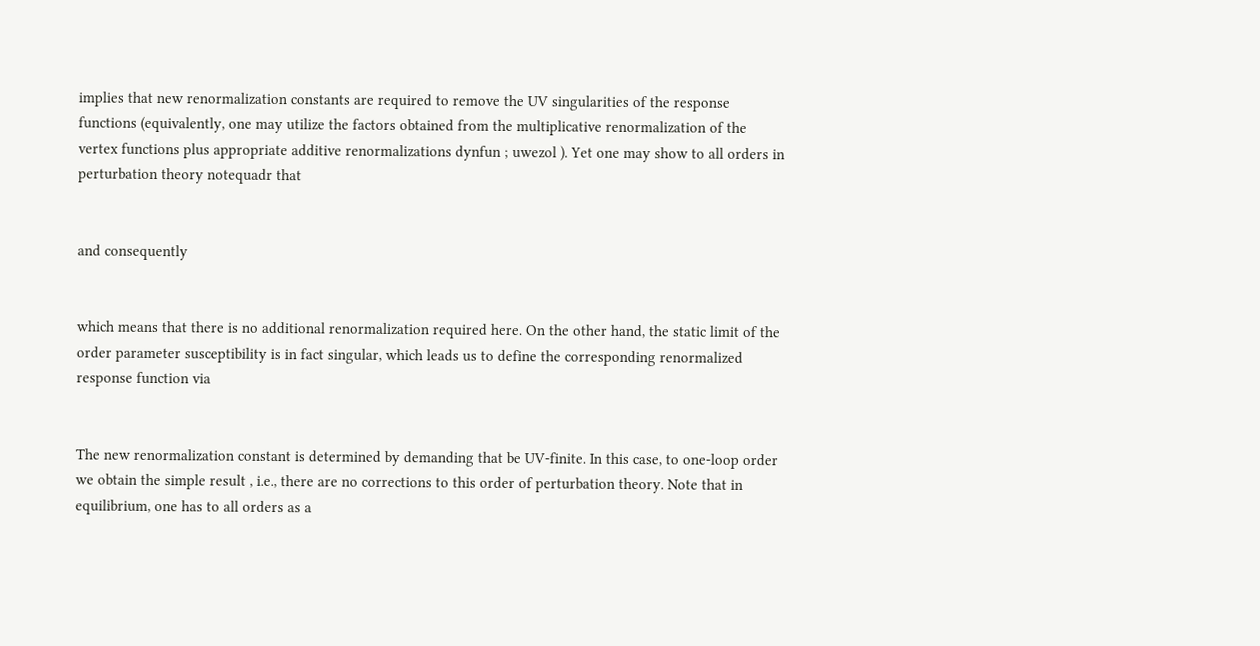implies that new renormalization constants are required to remove the UV singularities of the response functions (equivalently, one may utilize the factors obtained from the multiplicative renormalization of the vertex functions plus appropriate additive renormalizations dynfun ; uwezol ). Yet one may show to all orders in perturbation theory notequadr that


and consequently


which means that there is no additional renormalization required here. On the other hand, the static limit of the order parameter susceptibility is in fact singular, which leads us to define the corresponding renormalized response function via


The new renormalization constant is determined by demanding that be UV-finite. In this case, to one-loop order we obtain the simple result , i.e., there are no corrections to this order of perturbation theory. Note that in equilibrium, one has to all orders as a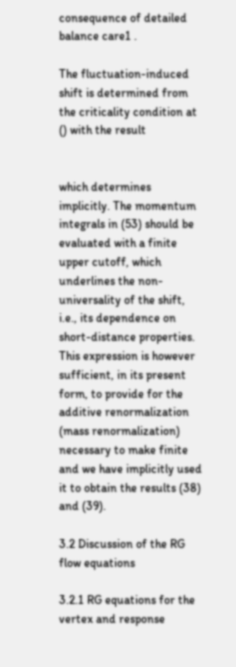consequence of detailed balance care1 .

The fluctuation-induced shift is determined from the criticality condition at () with the result


which determines implicitly. The momentum integrals in (53) should be evaluated with a finite upper cutoff, which underlines the non-universality of the shift, i.e., its dependence on short-distance properties. This expression is however sufficient, in its present form, to provide for the additive renormalization (mass renormalization) necessary to make finite and we have implicitly used it to obtain the results (38) and (39).

3.2 Discussion of the RG flow equations

3.2.1 RG equations for the vertex and response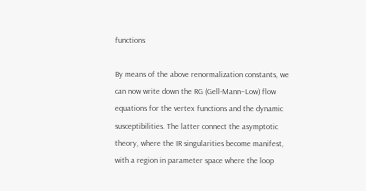functions

By means of the above renormalization constants, we can now write down the RG (Gell-Mann–Low) flow equations for the vertex functions and the dynamic susceptibilities. The latter connect the asymptotic theory, where the IR singularities become manifest, with a region in parameter space where the loop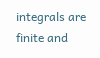integrals are finite and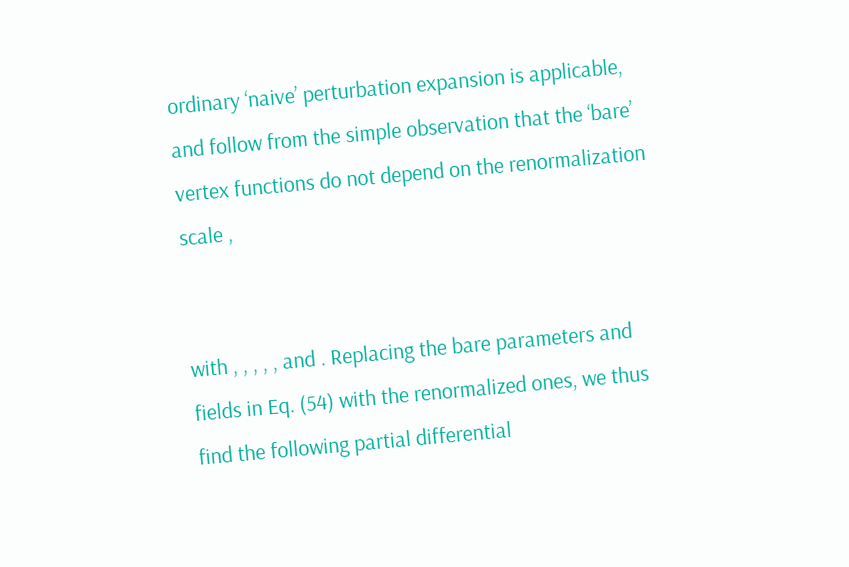ordinary ‘naive’ perturbation expansion is applicable, and follow from the simple observation that the ‘bare’ vertex functions do not depend on the renormalization scale ,


with , , , , , and . Replacing the bare parameters and fields in Eq. (54) with the renormalized ones, we thus find the following partial differential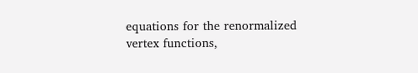equations for the renormalized vertex functions,